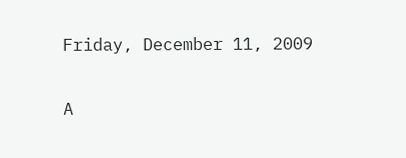Friday, December 11, 2009

A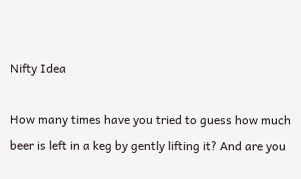Nifty Idea

How many times have you tried to guess how much beer is left in a keg by gently lifting it? And are you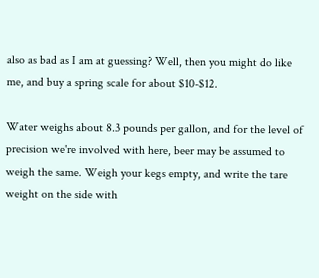also as bad as I am at guessing? Well, then you might do like me, and buy a spring scale for about $10-$12.

Water weighs about 8.3 pounds per gallon, and for the level of precision we're involved with here, beer may be assumed to weigh the same. Weigh your kegs empty, and write the tare weight on the side with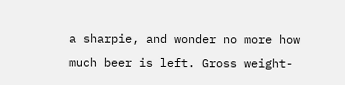a sharpie, and wonder no more how much beer is left. Gross weight-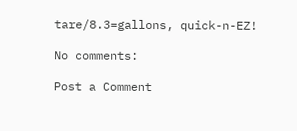tare/8.3=gallons, quick-n-EZ!

No comments:

Post a Comment